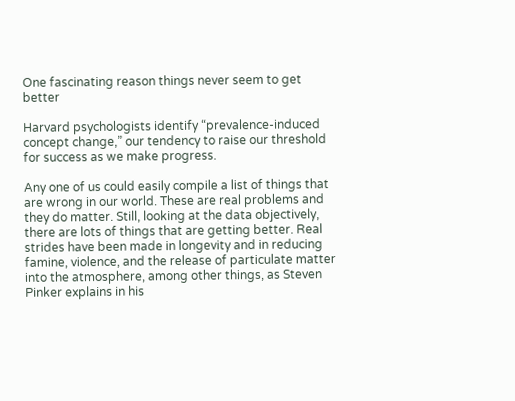One fascinating reason things never seem to get better

Harvard psychologists identify “prevalence-induced concept change,” our tendency to raise our threshold for success as we make progress.

Any one of us could easily compile a list of things that are wrong in our world. These are real problems and they do matter. Still, looking at the data objectively, there are lots of things that are getting better. Real strides have been made in longevity and in reducing famine, violence, and the release of particulate matter into the atmosphere, among other things, as Steven Pinker explains in his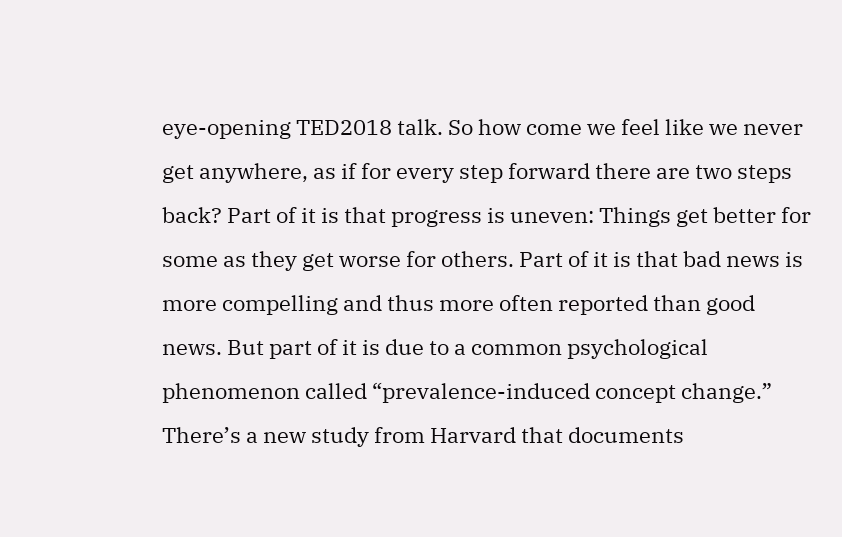eye-opening TED2018 talk. So how come we feel like we never get anywhere, as if for every step forward there are two steps back? Part of it is that progress is uneven: Things get better for some as they get worse for others. Part of it is that bad news is more compelling and thus more often reported than good news. But part of it is due to a common psychological phenomenon called “prevalence-induced concept change.” There’s a new study from Harvard that documents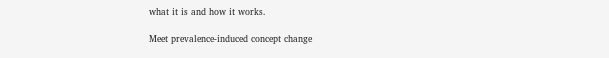what it is and how it works.

Meet prevalence-induced concept change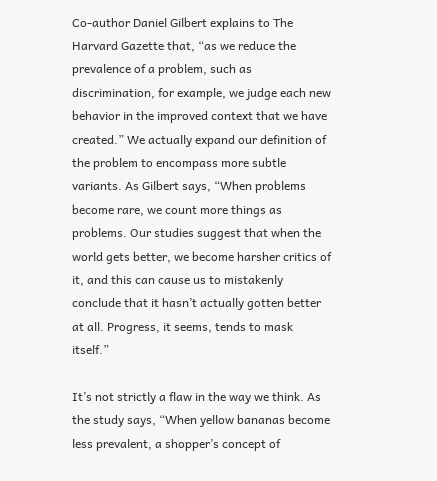Co-author Daniel Gilbert explains to The Harvard Gazette that, “as we reduce the prevalence of a problem, such as discrimination, for example, we judge each new behavior in the improved context that we have created.” We actually expand our definition of the problem to encompass more subtle variants. As Gilbert says, “When problems become rare, we count more things as problems. Our studies suggest that when the world gets better, we become harsher critics of it, and this can cause us to mistakenly conclude that it hasn’t actually gotten better at all. Progress, it seems, tends to mask itself.”

It’s not strictly a flaw in the way we think. As the study says, “When yellow bananas become less prevalent, a shopper’s concept of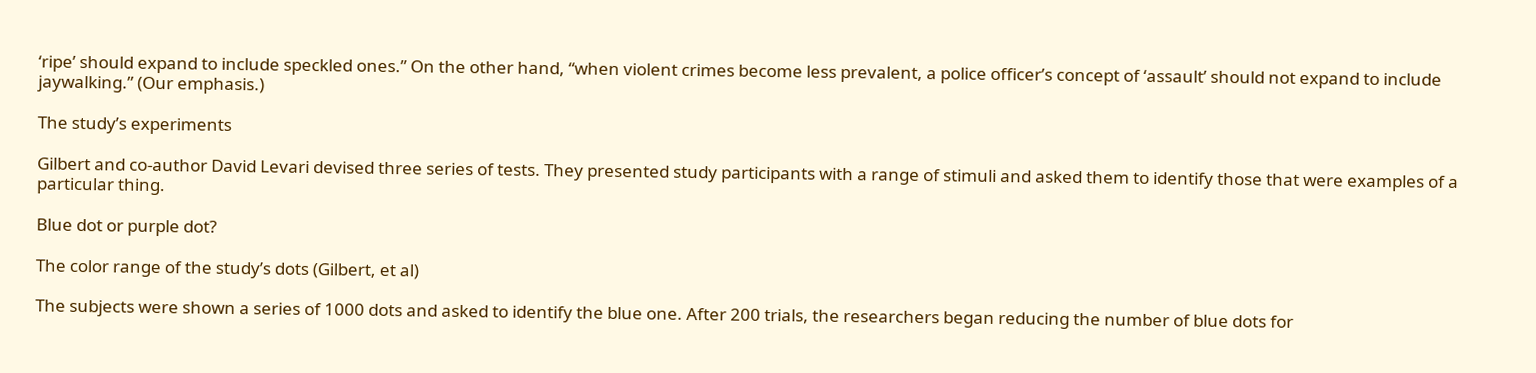‘ripe’ should expand to include speckled ones.” On the other hand, “when violent crimes become less prevalent, a police officer’s concept of ‘assault’ should not expand to include jaywalking.” (Our emphasis.)

The study’s experiments

Gilbert and co-author David Levari devised three series of tests. They presented study participants with a range of stimuli and asked them to identify those that were examples of a particular thing.

Blue dot or purple dot?

The color range of the study’s dots (Gilbert, et al)

The subjects were shown a series of 1000 dots and asked to identify the blue one. After 200 trials, the researchers began reducing the number of blue dots for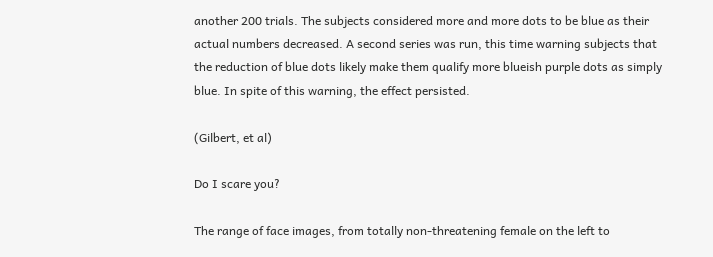another 200 trials. The subjects considered more and more dots to be blue as their actual numbers decreased. A second series was run, this time warning subjects that the reduction of blue dots likely make them qualify more blueish purple dots as simply blue. In spite of this warning, the effect persisted.

(Gilbert, et al)

Do I scare you?

The range of face images, from totally non-threatening female on the left to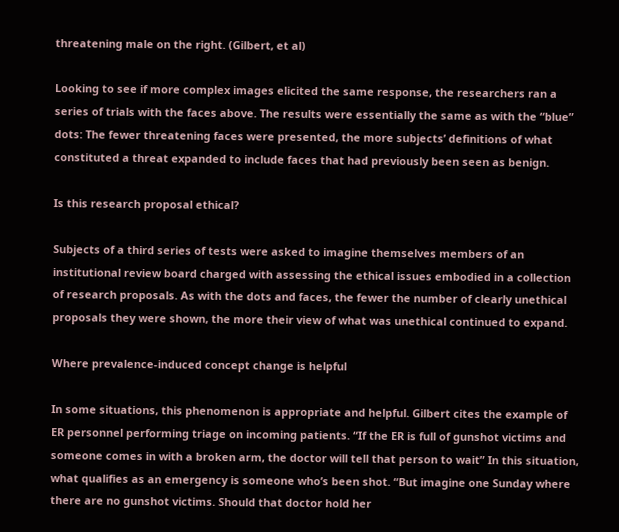threatening male on the right. (Gilbert, et al)

Looking to see if more complex images elicited the same response, the researchers ran a series of trials with the faces above. The results were essentially the same as with the “blue” dots: The fewer threatening faces were presented, the more subjects’ definitions of what constituted a threat expanded to include faces that had previously been seen as benign.

Is this research proposal ethical?

Subjects of a third series of tests were asked to imagine themselves members of an institutional review board charged with assessing the ethical issues embodied in a collection of research proposals. As with the dots and faces, the fewer the number of clearly unethical proposals they were shown, the more their view of what was unethical continued to expand.

Where prevalence-induced concept change is helpful

In some situations, this phenomenon is appropriate and helpful. Gilbert cites the example of ER personnel performing triage on incoming patients. “If the ER is full of gunshot victims and someone comes in with a broken arm, the doctor will tell that person to wait” In this situation, what qualifies as an emergency is someone who’s been shot. “But imagine one Sunday where there are no gunshot victims. Should that doctor hold her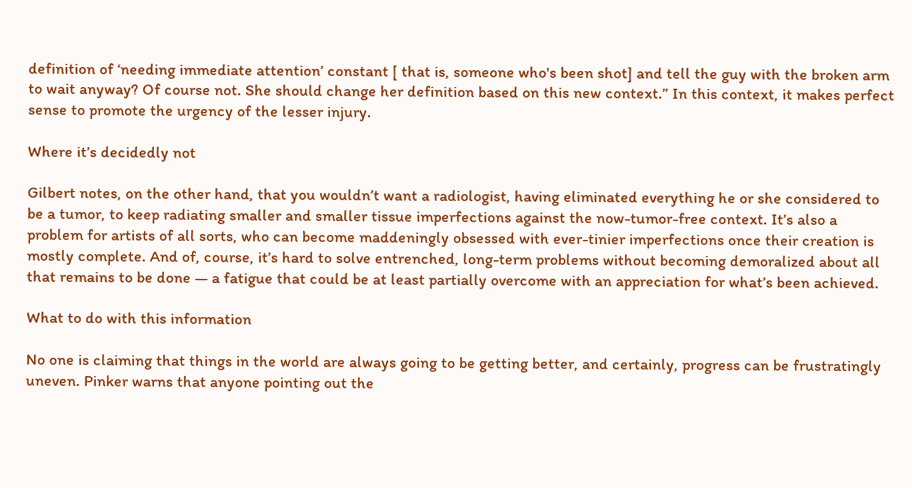definition of ‘needing immediate attention’ constant [ that is, someone who's been shot] and tell the guy with the broken arm to wait anyway? Of course not. She should change her definition based on this new context.” In this context, it makes perfect sense to promote the urgency of the lesser injury.

Where it’s decidedly not

Gilbert notes, on the other hand, that you wouldn’t want a radiologist, having eliminated everything he or she considered to be a tumor, to keep radiating smaller and smaller tissue imperfections against the now-tumor-free context. It’s also a problem for artists of all sorts, who can become maddeningly obsessed with ever-tinier imperfections once their creation is mostly complete. And of, course, it’s hard to solve entrenched, long-term problems without becoming demoralized about all that remains to be done — a fatigue that could be at least partially overcome with an appreciation for what’s been achieved.

What to do with this information

No one is claiming that things in the world are always going to be getting better, and certainly, progress can be frustratingly uneven. Pinker warns that anyone pointing out the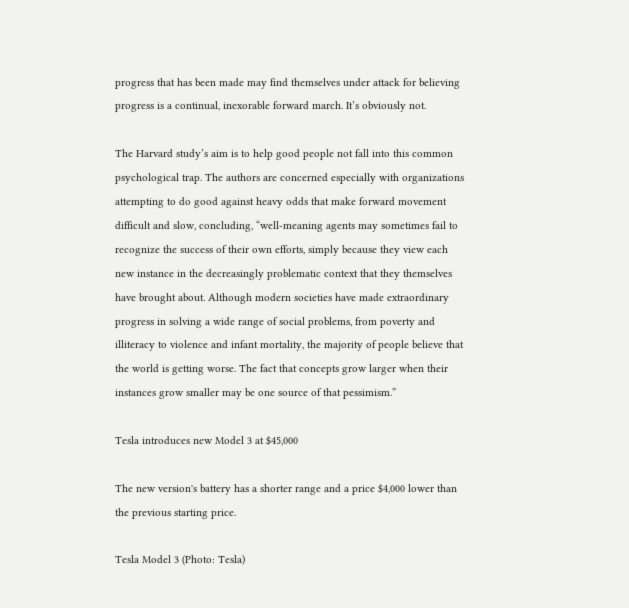progress that has been made may find themselves under attack for believing progress is a continual, inexorable forward march. It’s obviously not.

The Harvard study’s aim is to help good people not fall into this common psychological trap. The authors are concerned especially with organizations attempting to do good against heavy odds that make forward movement difficult and slow, concluding, “well-meaning agents may sometimes fail to recognize the success of their own efforts, simply because they view each new instance in the decreasingly problematic context that they themselves have brought about. Although modern societies have made extraordinary progress in solving a wide range of social problems, from poverty and illiteracy to violence and infant mortality, the majority of people believe that the world is getting worse. The fact that concepts grow larger when their instances grow smaller may be one source of that pessimism.”

Tesla introduces new Model 3 at $45,000

The new version's battery has a shorter range and a price $4,000 lower than the previous starting price.

Tesla Model 3 (Photo: Tesla)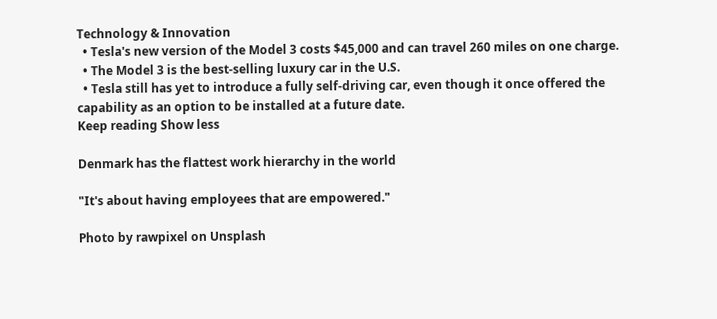Technology & Innovation
  • Tesla's new version of the Model 3 costs $45,000 and can travel 260 miles on one charge.
  • The Model 3 is the best-selling luxury car in the U.S.
  • Tesla still has yet to introduce a fully self-driving car, even though it once offered the capability as an option to be installed at a future date.
Keep reading Show less

Denmark has the flattest work hierarchy in the world

"It's about having employees that are empowered."

Photo by rawpixel on Unsplash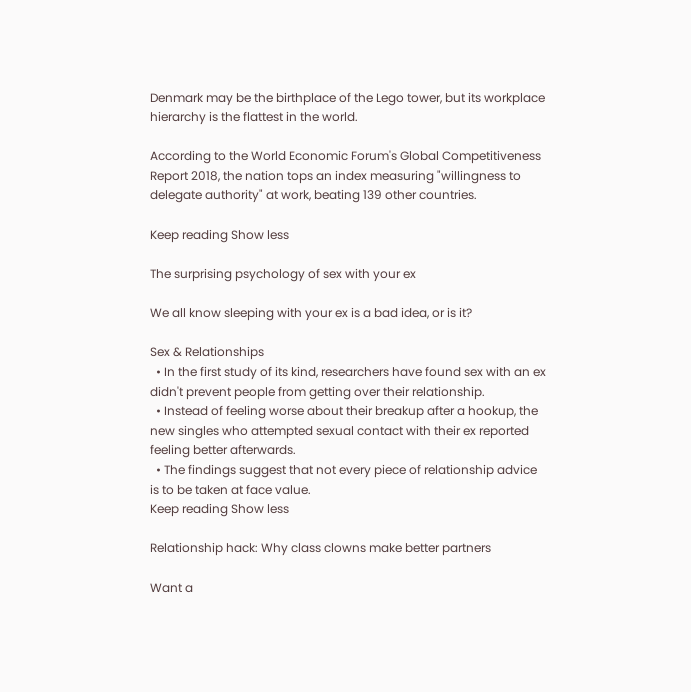Denmark may be the birthplace of the Lego tower, but its workplace hierarchy is the flattest in the world.

According to the World Economic Forum's Global Competitiveness Report 2018, the nation tops an index measuring "willingness to delegate authority" at work, beating 139 other countries.

Keep reading Show less

The surprising psychology of sex with your ex

We all know sleeping with your ex is a bad idea, or is it?

Sex & Relationships
  • In the first study of its kind, researchers have found sex with an ex didn't prevent people from getting over their relationship.
  • Instead of feeling worse about their breakup after a hookup, the new singles who attempted sexual contact with their ex reported feeling better afterwards.
  • The findings suggest that not every piece of relationship advice is to be taken at face value.
Keep reading Show less

Relationship hack: Why class clowns make better partners

Want a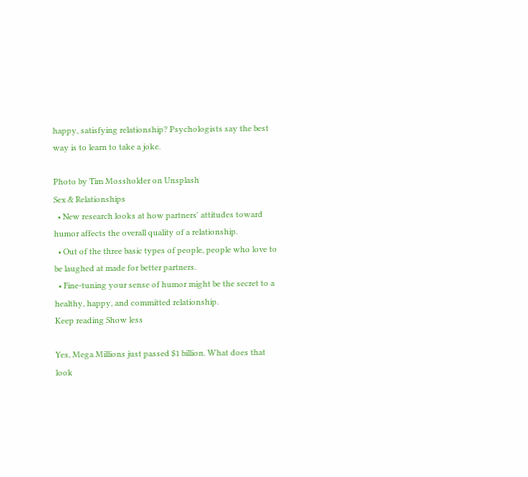happy, satisfying relationship? Psychologists say the best way is to learn to take a joke.

Photo by Tim Mossholder on Unsplash
Sex & Relationships
  • New research looks at how partners' attitudes toward humor affects the overall quality of a relationship.
  • Out of the three basic types of people, people who love to be laughed at made for better partners.
  • Fine-tuning your sense of humor might be the secret to a healthy, happy, and committed relationship.
Keep reading Show less

Yes, Mega Millions just passed $1 billion. What does that look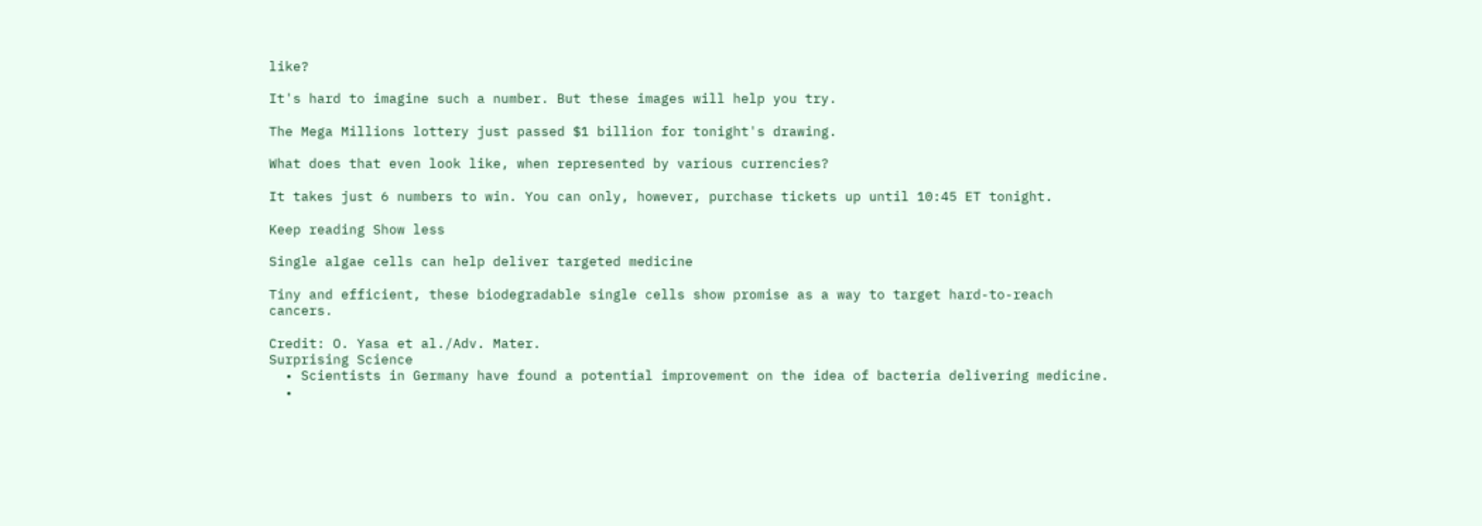like?

It's hard to imagine such a number. But these images will help you try.

The Mega Millions lottery just passed $1 billion for tonight's drawing.

What does that even look like, when represented by various currencies?

It takes just 6 numbers to win. You can only, however, purchase tickets up until 10:45 ET tonight.

Keep reading Show less

Single algae cells can help deliver targeted medicine

Tiny and efficient, these biodegradable single cells show promise as a way to target hard-to-reach cancers.

Credit: O. Yasa et al./Adv. Mater.
Surprising Science
  • Scientists in Germany have found a potential improvement on the idea of bacteria delivering medicine.
  •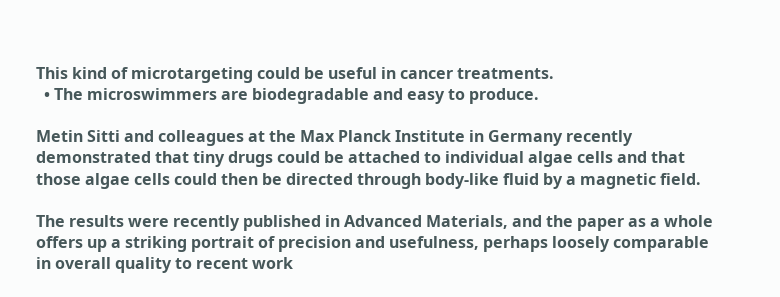This kind of microtargeting could be useful in cancer treatments.
  • The microswimmers are biodegradable and easy to produce.

Metin Sitti and colleagues at the Max Planck Institute in Germany recently demonstrated that tiny drugs could be attached to individual algae cells and that those algae cells could then be directed through body-like fluid by a magnetic field.

The results were recently published in Advanced Materials, and the paper as a whole offers up a striking portrait of precision and usefulness, perhaps loosely comparable in overall quality to recent work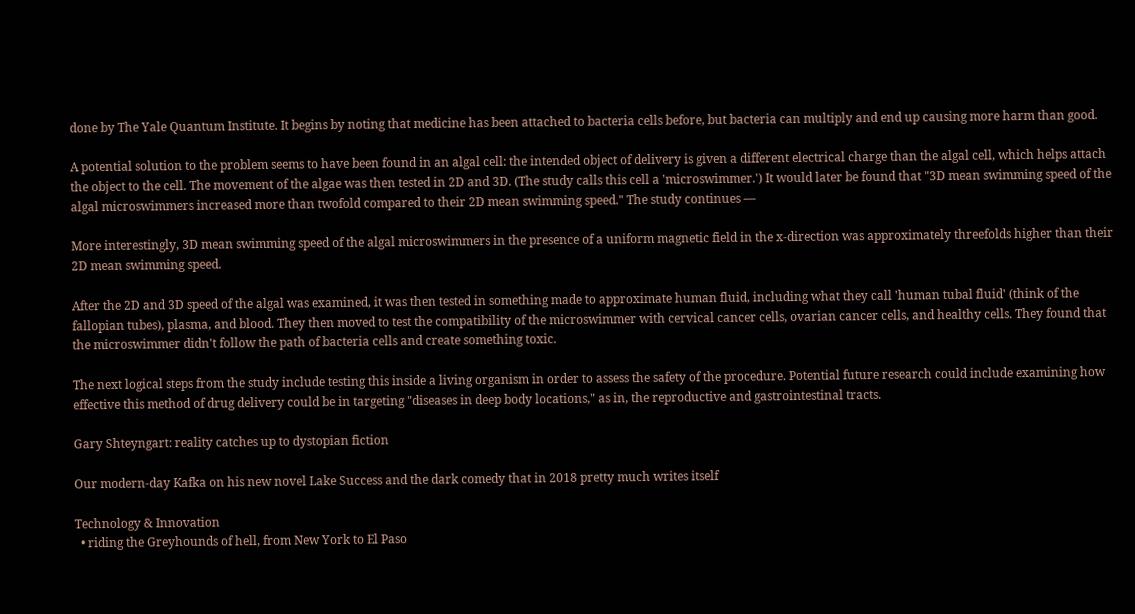done by The Yale Quantum Institute. It begins by noting that medicine has been attached to bacteria cells before, but bacteria can multiply and end up causing more harm than good.

A potential solution to the problem seems to have been found in an algal cell: the intended object of delivery is given a different electrical charge than the algal cell, which helps attach the object to the cell. The movement of the algae was then tested in 2D and 3D. (The study calls this cell a 'microswimmer.') It would later be found that "3D mean swimming speed of the algal microswimmers increased more than twofold compared to their 2D mean swimming speed." The study continues —

More interestingly, 3D mean swimming speed of the algal microswimmers in the presence of a uniform magnetic field in the x-direction was approximately threefolds higher than their 2D mean swimming speed.

After the 2D and 3D speed of the algal was examined, it was then tested in something made to approximate human fluid, including what they call 'human tubal fluid' (think of the fallopian tubes), plasma, and blood. They then moved to test the compatibility of the microswimmer with cervical cancer cells, ovarian cancer cells, and healthy cells. They found that the microswimmer didn't follow the path of bacteria cells and create something toxic.

The next logical steps from the study include testing this inside a living organism in order to assess the safety of the procedure. Potential future research could include examining how effective this method of drug delivery could be in targeting "diseases in deep body locations," as in, the reproductive and gastrointestinal tracts.

Gary Shteyngart: reality catches up to dystopian fiction

Our modern-day Kafka on his new novel Lake Success and the dark comedy that in 2018 pretty much writes itself

Technology & Innovation
  • riding the Greyhounds of hell, from New York to El Paso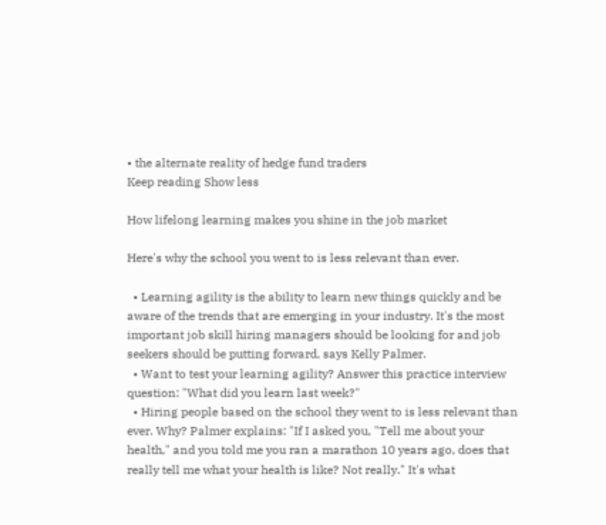• the alternate reality of hedge fund traders
Keep reading Show less

How lifelong learning makes you shine in the job market

Here's why the school you went to is less relevant than ever.

  • Learning agility is the ability to learn new things quickly and be aware of the trends that are emerging in your industry. It's the most important job skill hiring managers should be looking for and job seekers should be putting forward, says Kelly Palmer.
  • Want to test your learning agility? Answer this practice interview question: "What did you learn last week?"
  • Hiring people based on the school they went to is less relevant than ever. Why? Palmer explains: "If I asked you, "Tell me about your health," and you told me you ran a marathon 10 years ago, does that really tell me what your health is like? Not really." It's what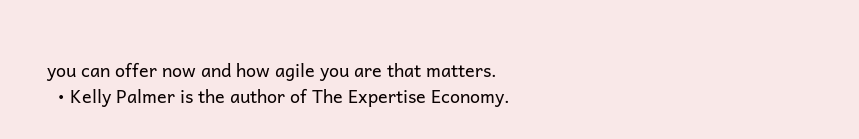you can offer now and how agile you are that matters.
  • Kelly Palmer is the author of The Expertise Economy.